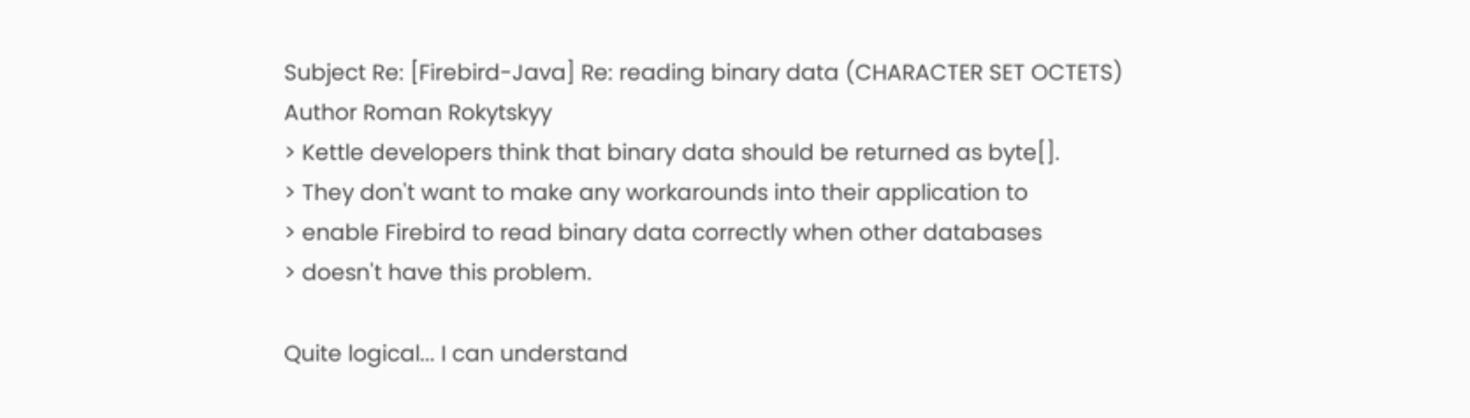Subject Re: [Firebird-Java] Re: reading binary data (CHARACTER SET OCTETS)
Author Roman Rokytskyy
> Kettle developers think that binary data should be returned as byte[].
> They don't want to make any workarounds into their application to
> enable Firebird to read binary data correctly when other databases
> doesn't have this problem.

Quite logical... I can understand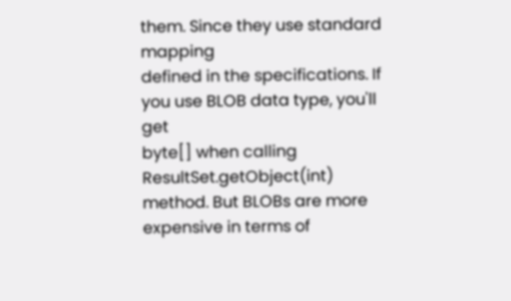them. Since they use standard mapping
defined in the specifications. If you use BLOB data type, you'll get
byte[] when calling ResultSet.getObject(int) method. But BLOBs are more
expensive in terms of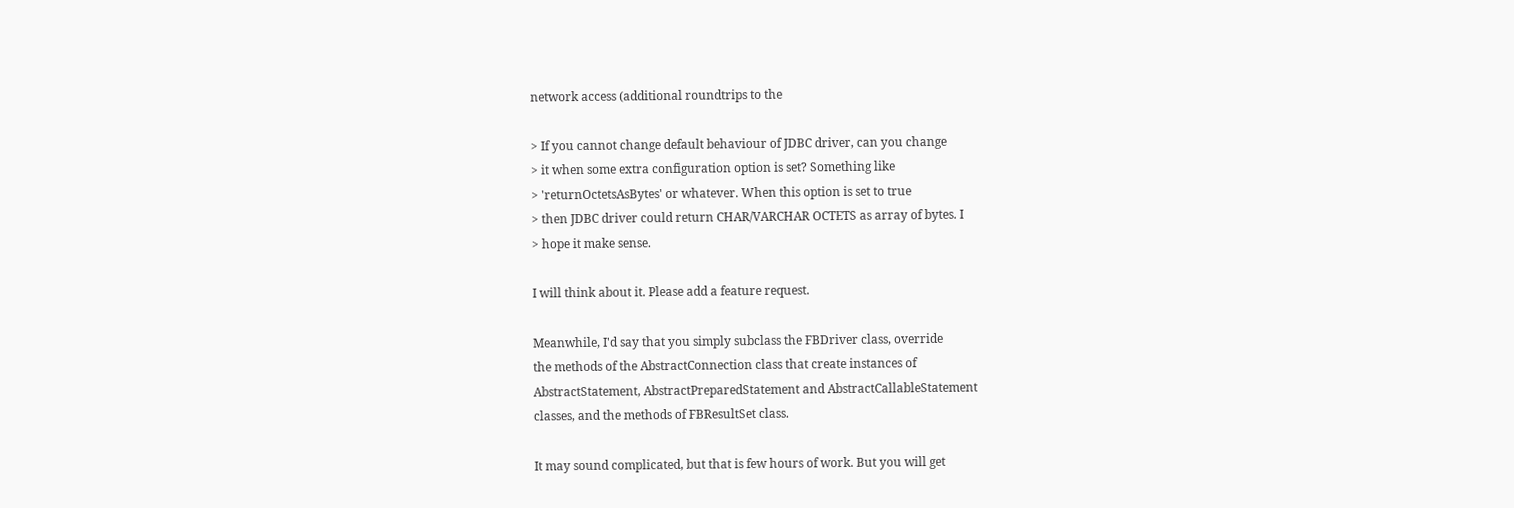network access (additional roundtrips to the

> If you cannot change default behaviour of JDBC driver, can you change
> it when some extra configuration option is set? Something like
> 'returnOctetsAsBytes' or whatever. When this option is set to true
> then JDBC driver could return CHAR/VARCHAR OCTETS as array of bytes. I
> hope it make sense.

I will think about it. Please add a feature request.

Meanwhile, I'd say that you simply subclass the FBDriver class, override
the methods of the AbstractConnection class that create instances of
AbstractStatement, AbstractPreparedStatement and AbstractCallableStatement
classes, and the methods of FBResultSet class.

It may sound complicated, but that is few hours of work. But you will get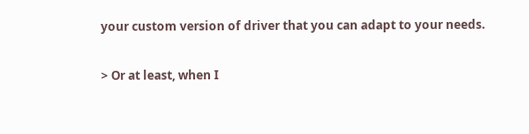your custom version of driver that you can adapt to your needs.

> Or at least, when I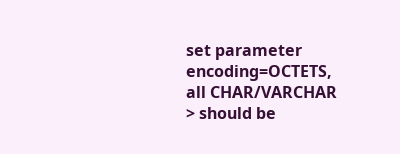set parameter encoding=OCTETS, all CHAR/VARCHAR
> should be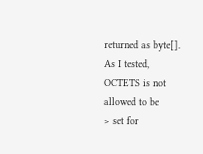returned as byte[]. As I tested, OCTETS is not allowed to be
> set for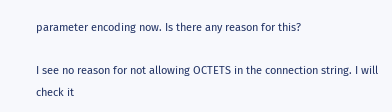parameter encoding now. Is there any reason for this?

I see no reason for not allowing OCTETS in the connection string. I will
check it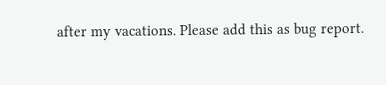after my vacations. Please add this as bug report.